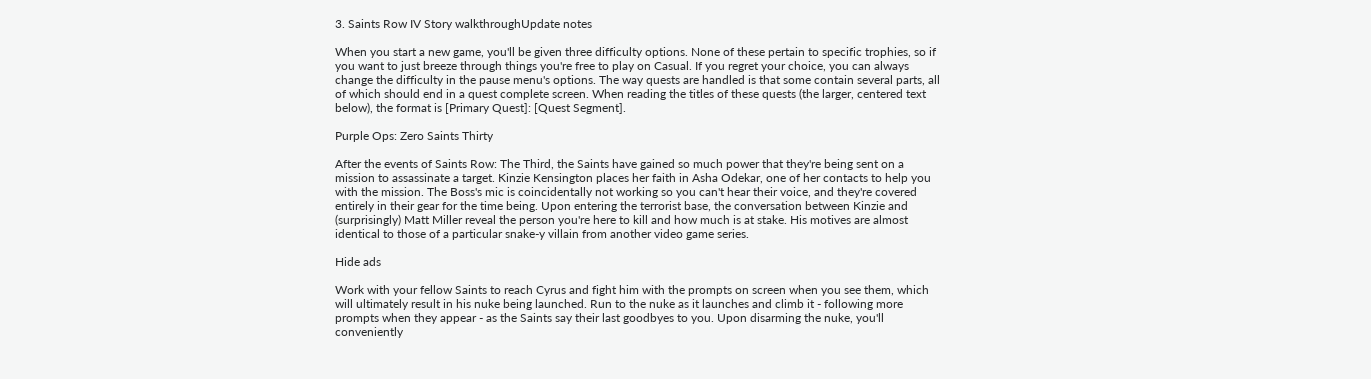3. Saints Row IV Story walkthroughUpdate notes

When you start a new game, you'll be given three difficulty options. None of these pertain to specific trophies, so if you want to just breeze through things you're free to play on Casual. If you regret your choice, you can always change the difficulty in the pause menu's options. The way quests are handled is that some contain several parts, all of which should end in a quest complete screen. When reading the titles of these quests (the larger, centered text below), the format is [Primary Quest]: [Quest Segment].

Purple Ops: Zero Saints Thirty

After the events of Saints Row: The Third, the Saints have gained so much power that they're being sent on a mission to assassinate a target. Kinzie Kensington places her faith in Asha Odekar, one of her contacts to help you with the mission. The Boss's mic is coincidentally not working so you can't hear their voice, and they're covered entirely in their gear for the time being. Upon entering the terrorist base, the conversation between Kinzie and (surprisingly) Matt Miller reveal the person you're here to kill and how much is at stake. His motives are almost identical to those of a particular snake-y villain from another video game series.

Hide ads

Work with your fellow Saints to reach Cyrus and fight him with the prompts on screen when you see them, which will ultimately result in his nuke being launched. Run to the nuke as it launches and climb it - following more prompts when they appear - as the Saints say their last goodbyes to you. Upon disarming the nuke, you'll conveniently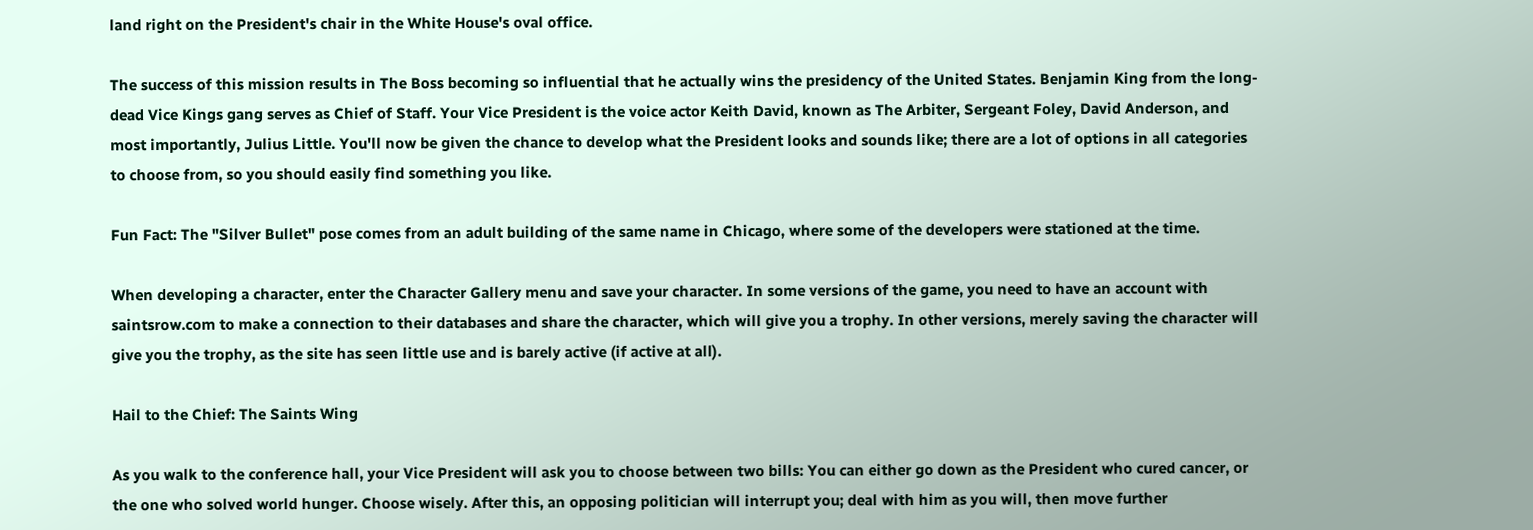land right on the President's chair in the White House's oval office.

The success of this mission results in The Boss becoming so influential that he actually wins the presidency of the United States. Benjamin King from the long-dead Vice Kings gang serves as Chief of Staff. Your Vice President is the voice actor Keith David, known as The Arbiter, Sergeant Foley, David Anderson, and most importantly, Julius Little. You'll now be given the chance to develop what the President looks and sounds like; there are a lot of options in all categories to choose from, so you should easily find something you like.

Fun Fact: The "Silver Bullet" pose comes from an adult building of the same name in Chicago, where some of the developers were stationed at the time.

When developing a character, enter the Character Gallery menu and save your character. In some versions of the game, you need to have an account with saintsrow.com to make a connection to their databases and share the character, which will give you a trophy. In other versions, merely saving the character will give you the trophy, as the site has seen little use and is barely active (if active at all).

Hail to the Chief: The Saints Wing

As you walk to the conference hall, your Vice President will ask you to choose between two bills: You can either go down as the President who cured cancer, or the one who solved world hunger. Choose wisely. After this, an opposing politician will interrupt you; deal with him as you will, then move further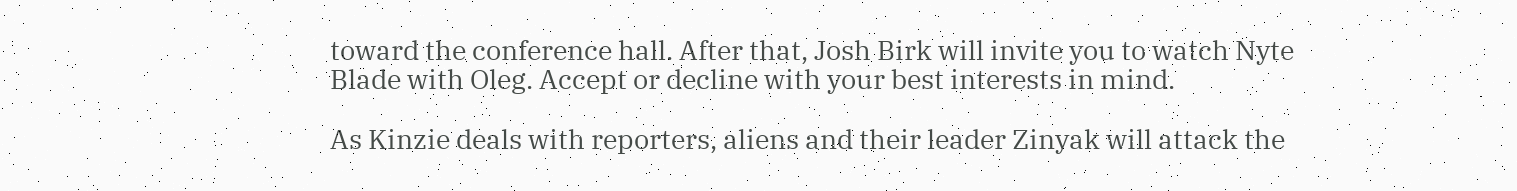toward the conference hall. After that, Josh Birk will invite you to watch Nyte Blade with Oleg. Accept or decline with your best interests in mind.

As Kinzie deals with reporters, aliens and their leader Zinyak will attack the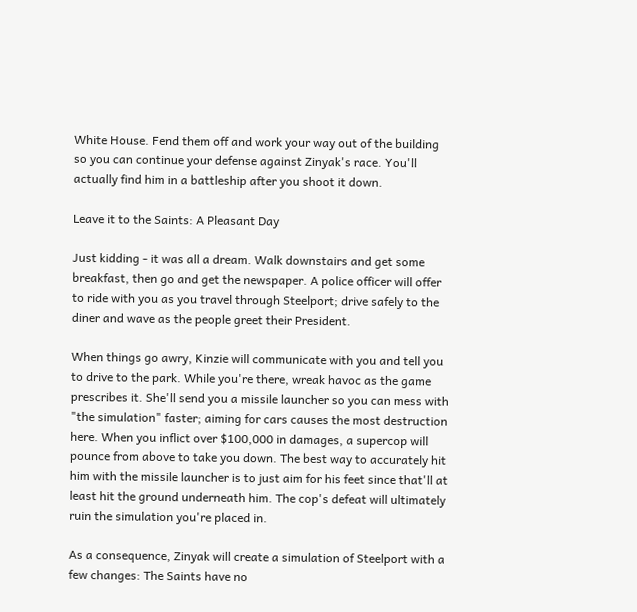White House. Fend them off and work your way out of the building so you can continue your defense against Zinyak's race. You'll actually find him in a battleship after you shoot it down.

Leave it to the Saints: A Pleasant Day

Just kidding - it was all a dream. Walk downstairs and get some breakfast, then go and get the newspaper. A police officer will offer to ride with you as you travel through Steelport; drive safely to the diner and wave as the people greet their President.

When things go awry, Kinzie will communicate with you and tell you to drive to the park. While you're there, wreak havoc as the game prescribes it. She'll send you a missile launcher so you can mess with "the simulation" faster; aiming for cars causes the most destruction here. When you inflict over $100,000 in damages, a supercop will pounce from above to take you down. The best way to accurately hit him with the missile launcher is to just aim for his feet since that'll at least hit the ground underneath him. The cop's defeat will ultimately ruin the simulation you're placed in.

As a consequence, Zinyak will create a simulation of Steelport with a few changes: The Saints have no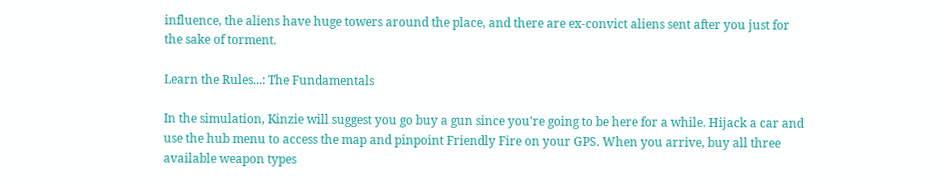influence, the aliens have huge towers around the place, and there are ex-convict aliens sent after you just for the sake of torment.

Learn the Rules...: The Fundamentals

In the simulation, Kinzie will suggest you go buy a gun since you're going to be here for a while. Hijack a car and use the hub menu to access the map and pinpoint Friendly Fire on your GPS. When you arrive, buy all three available weapon types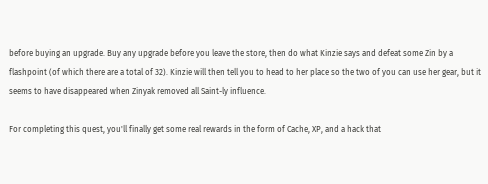before buying an upgrade. Buy any upgrade before you leave the store, then do what Kinzie says and defeat some Zin by a flashpoint (of which there are a total of 32). Kinzie will then tell you to head to her place so the two of you can use her gear, but it seems to have disappeared when Zinyak removed all Saint-ly influence.

For completing this quest, you'll finally get some real rewards in the form of Cache, XP, and a hack that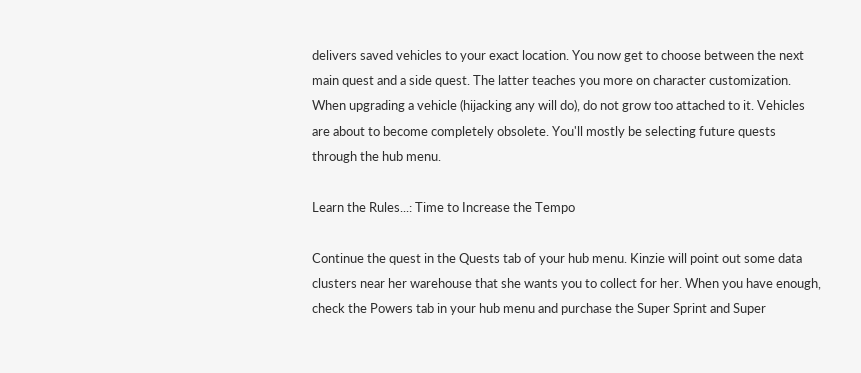delivers saved vehicles to your exact location. You now get to choose between the next main quest and a side quest. The latter teaches you more on character customization. When upgrading a vehicle (hijacking any will do), do not grow too attached to it. Vehicles are about to become completely obsolete. You'll mostly be selecting future quests through the hub menu.

Learn the Rules...: Time to Increase the Tempo

Continue the quest in the Quests tab of your hub menu. Kinzie will point out some data clusters near her warehouse that she wants you to collect for her. When you have enough, check the Powers tab in your hub menu and purchase the Super Sprint and Super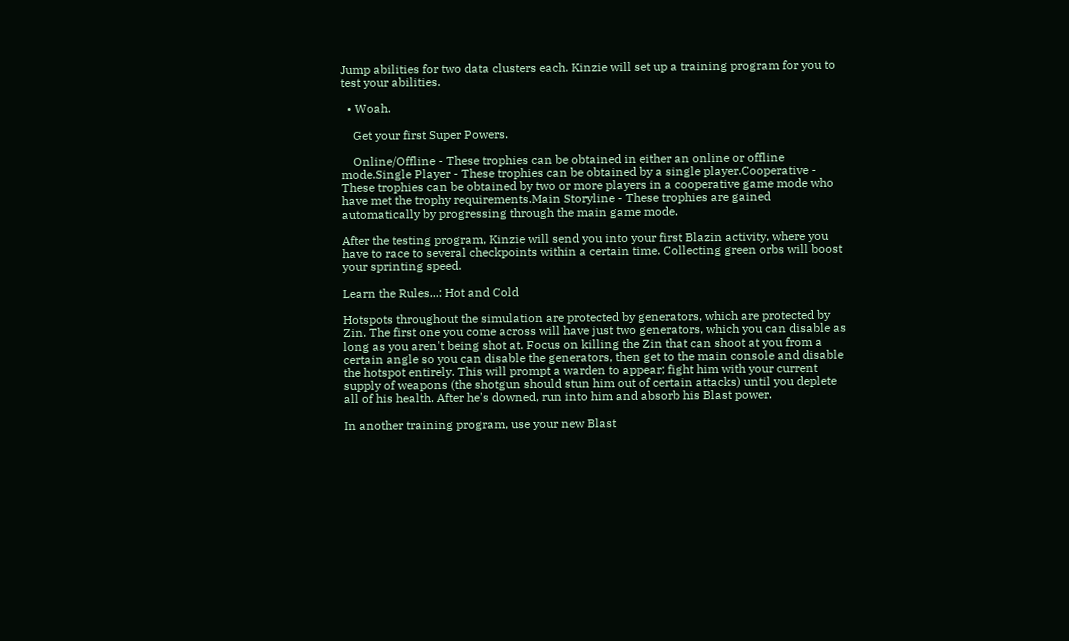Jump abilities for two data clusters each. Kinzie will set up a training program for you to test your abilities.

  • Woah.

    Get your first Super Powers.

    Online/Offline - These trophies can be obtained in either an online or offline mode.Single Player - These trophies can be obtained by a single player.Cooperative - These trophies can be obtained by two or more players in a cooperative game mode who have met the trophy requirements.Main Storyline - These trophies are gained automatically by progressing through the main game mode.

After the testing program, Kinzie will send you into your first Blazin activity, where you have to race to several checkpoints within a certain time. Collecting green orbs will boost your sprinting speed.

Learn the Rules...: Hot and Cold

Hotspots throughout the simulation are protected by generators, which are protected by Zin. The first one you come across will have just two generators, which you can disable as long as you aren't being shot at. Focus on killing the Zin that can shoot at you from a certain angle so you can disable the generators, then get to the main console and disable the hotspot entirely. This will prompt a warden to appear; fight him with your current supply of weapons (the shotgun should stun him out of certain attacks) until you deplete all of his health. After he's downed, run into him and absorb his Blast power.

In another training program, use your new Blast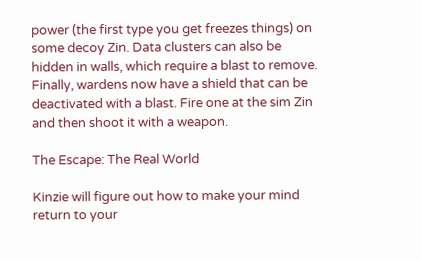power (the first type you get freezes things) on some decoy Zin. Data clusters can also be hidden in walls, which require a blast to remove. Finally, wardens now have a shield that can be deactivated with a blast. Fire one at the sim Zin and then shoot it with a weapon.

The Escape: The Real World

Kinzie will figure out how to make your mind return to your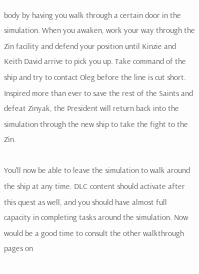body by having you walk through a certain door in the simulation. When you awaken, work your way through the Zin facility and defend your position until Kinzie and Keith David arrive to pick you up. Take command of the ship and try to contact Oleg before the line is cut short. Inspired more than ever to save the rest of the Saints and defeat Zinyak, the President will return back into the simulation through the new ship to take the fight to the Zin.

You'll now be able to leave the simulation to walk around the ship at any time. DLC content should activate after this quest as well, and you should have almost full capacity in completing tasks around the simulation. Now would be a good time to consult the other walkthrough pages on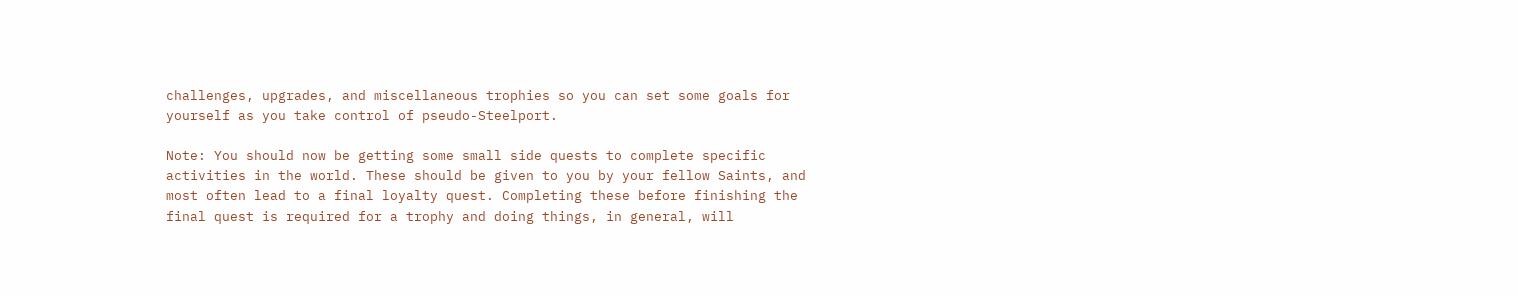challenges, upgrades, and miscellaneous trophies so you can set some goals for yourself as you take control of pseudo-Steelport.

Note: You should now be getting some small side quests to complete specific activities in the world. These should be given to you by your fellow Saints, and most often lead to a final loyalty quest. Completing these before finishing the final quest is required for a trophy and doing things, in general, will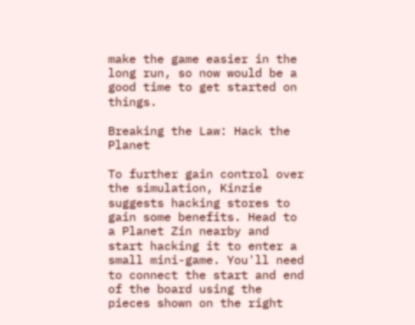make the game easier in the long run, so now would be a good time to get started on things.

Breaking the Law: Hack the Planet

To further gain control over the simulation, Kinzie suggests hacking stores to gain some benefits. Head to a Planet Zin nearby and start hacking it to enter a small mini-game. You'll need to connect the start and end of the board using the pieces shown on the right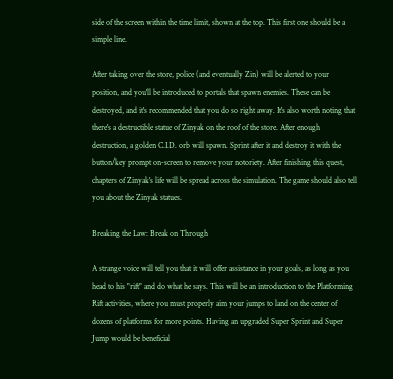side of the screen within the time limit, shown at the top. This first one should be a simple line.

After taking over the store, police (and eventually Zin) will be alerted to your position, and you'll be introduced to portals that spawn enemies. These can be destroyed, and it's recommended that you do so right away. It's also worth noting that there's a destructible statue of Zinyak on the roof of the store. After enough destruction, a golden C.I.D. orb will spawn. Sprint after it and destroy it with the button/key prompt on-screen to remove your notoriety. After finishing this quest, chapters of Zinyak's life will be spread across the simulation. The game should also tell you about the Zinyak statues.

Breaking the Law: Break on Through

A strange voice will tell you that it will offer assistance in your goals, as long as you head to his "rift" and do what he says. This will be an introduction to the Platforming Rift activities, where you must properly aim your jumps to land on the center of dozens of platforms for more points. Having an upgraded Super Sprint and Super Jump would be beneficial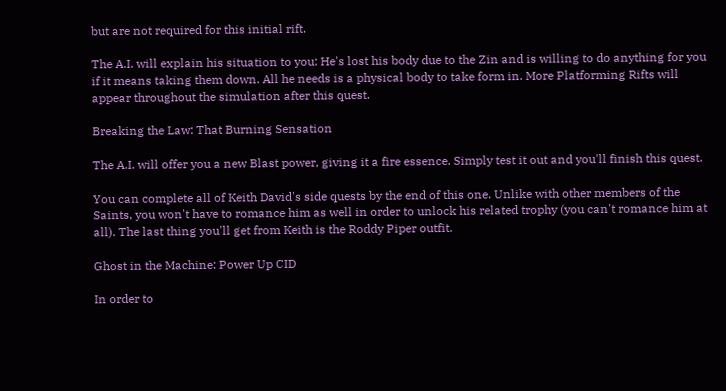but are not required for this initial rift.

The A.I. will explain his situation to you: He's lost his body due to the Zin and is willing to do anything for you if it means taking them down. All he needs is a physical body to take form in. More Platforming Rifts will appear throughout the simulation after this quest.

Breaking the Law: That Burning Sensation

The A.I. will offer you a new Blast power, giving it a fire essence. Simply test it out and you'll finish this quest.

You can complete all of Keith David's side quests by the end of this one. Unlike with other members of the Saints, you won't have to romance him as well in order to unlock his related trophy (you can't romance him at all). The last thing you'll get from Keith is the Roddy Piper outfit.

Ghost in the Machine: Power Up CID

In order to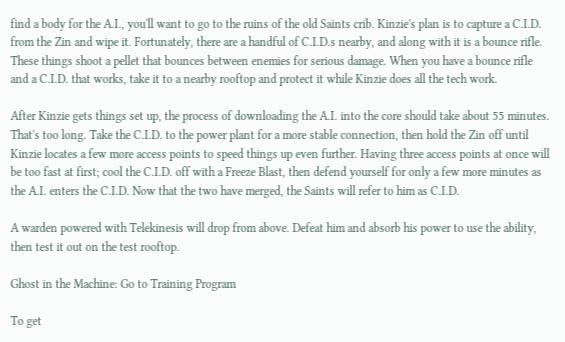find a body for the A.I., you'll want to go to the ruins of the old Saints crib. Kinzie's plan is to capture a C.I.D. from the Zin and wipe it. Fortunately, there are a handful of C.I.D.s nearby, and along with it is a bounce rifle. These things shoot a pellet that bounces between enemies for serious damage. When you have a bounce rifle and a C.I.D. that works, take it to a nearby rooftop and protect it while Kinzie does all the tech work.

After Kinzie gets things set up, the process of downloading the A.I. into the core should take about 55 minutes. That's too long. Take the C.I.D. to the power plant for a more stable connection, then hold the Zin off until Kinzie locates a few more access points to speed things up even further. Having three access points at once will be too fast at first; cool the C.I.D. off with a Freeze Blast, then defend yourself for only a few more minutes as the A.I. enters the C.I.D. Now that the two have merged, the Saints will refer to him as C.I.D.

A warden powered with Telekinesis will drop from above. Defeat him and absorb his power to use the ability, then test it out on the test rooftop.

Ghost in the Machine: Go to Training Program

To get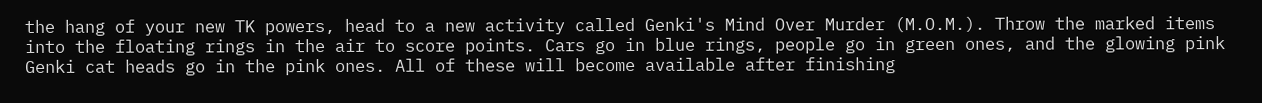the hang of your new TK powers, head to a new activity called Genki's Mind Over Murder (M.O.M.). Throw the marked items into the floating rings in the air to score points. Cars go in blue rings, people go in green ones, and the glowing pink Genki cat heads go in the pink ones. All of these will become available after finishing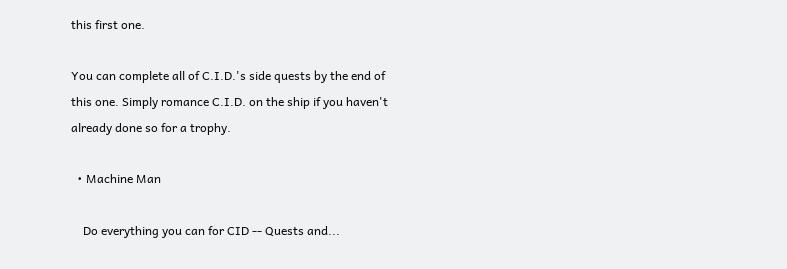this first one.

You can complete all of C.I.D.'s side quests by the end of this one. Simply romance C.I.D. on the ship if you haven't already done so for a trophy.

  • Machine Man

    Do everything you can for CID -- Quests and...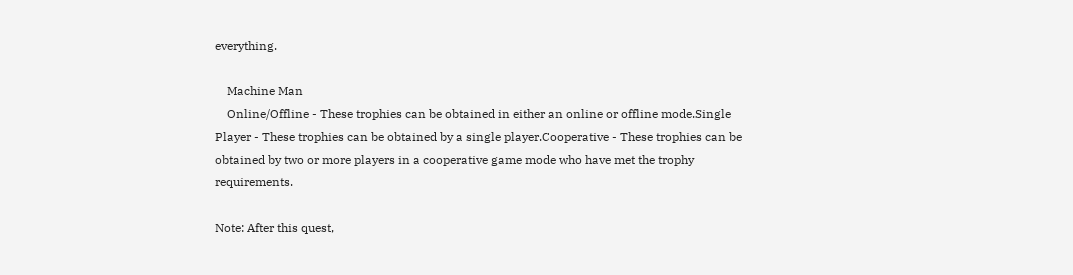everything.

    Machine Man
    Online/Offline - These trophies can be obtained in either an online or offline mode.Single Player - These trophies can be obtained by a single player.Cooperative - These trophies can be obtained by two or more players in a cooperative game mode who have met the trophy requirements.

Note: After this quest,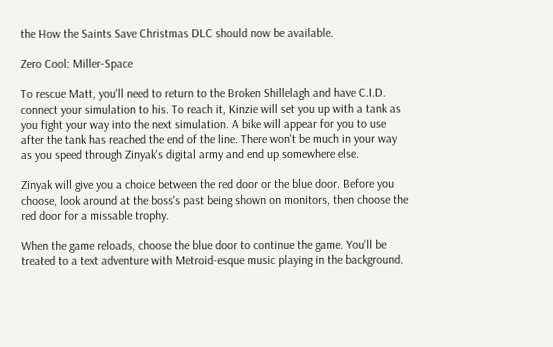the How the Saints Save Christmas DLC should now be available.

Zero Cool: Miller-Space

To rescue Matt, you'll need to return to the Broken Shillelagh and have C.I.D. connect your simulation to his. To reach it, Kinzie will set you up with a tank as you fight your way into the next simulation. A bike will appear for you to use after the tank has reached the end of the line. There won't be much in your way as you speed through Zinyak's digital army and end up somewhere else.

Zinyak will give you a choice between the red door or the blue door. Before you choose, look around at the boss's past being shown on monitors, then choose the red door for a missable trophy.

When the game reloads, choose the blue door to continue the game. You'll be treated to a text adventure with Metroid-esque music playing in the background.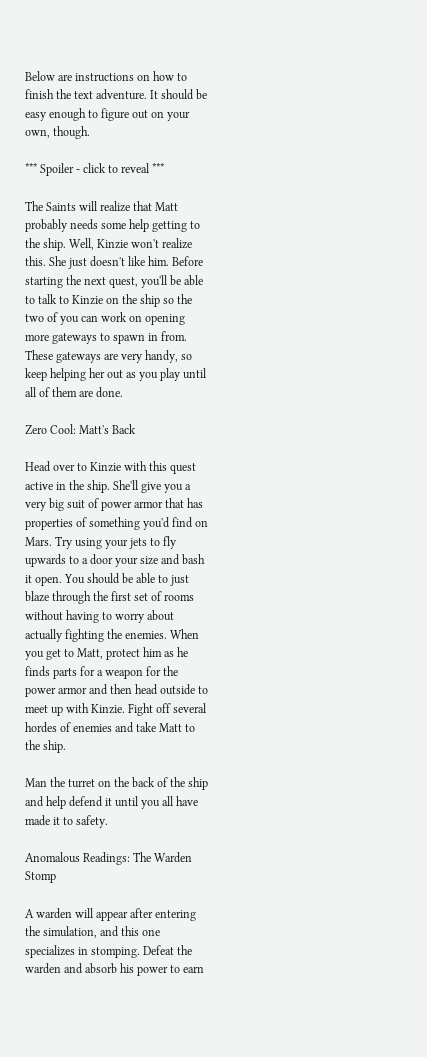Below are instructions on how to finish the text adventure. It should be easy enough to figure out on your own, though.

*** Spoiler - click to reveal ***

The Saints will realize that Matt probably needs some help getting to the ship. Well, Kinzie won't realize this. She just doesn't like him. Before starting the next quest, you'll be able to talk to Kinzie on the ship so the two of you can work on opening more gateways to spawn in from. These gateways are very handy, so keep helping her out as you play until all of them are done.

Zero Cool: Matt's Back

Head over to Kinzie with this quest active in the ship. She'll give you a very big suit of power armor that has properties of something you'd find on Mars. Try using your jets to fly upwards to a door your size and bash it open. You should be able to just blaze through the first set of rooms without having to worry about actually fighting the enemies. When you get to Matt, protect him as he finds parts for a weapon for the power armor and then head outside to meet up with Kinzie. Fight off several hordes of enemies and take Matt to the ship.

Man the turret on the back of the ship and help defend it until you all have made it to safety.

Anomalous Readings: The Warden Stomp

A warden will appear after entering the simulation, and this one specializes in stomping. Defeat the warden and absorb his power to earn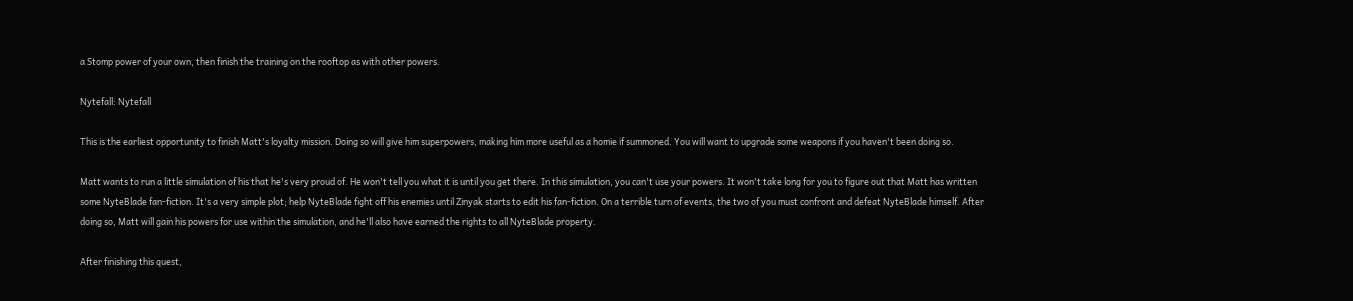a Stomp power of your own, then finish the training on the rooftop as with other powers.

Nytefall: Nytefall

This is the earliest opportunity to finish Matt's loyalty mission. Doing so will give him superpowers, making him more useful as a homie if summoned. You will want to upgrade some weapons if you haven't been doing so.

Matt wants to run a little simulation of his that he's very proud of. He won't tell you what it is until you get there. In this simulation, you can't use your powers. It won't take long for you to figure out that Matt has written some NyteBlade fan-fiction. It's a very simple plot; help NyteBlade fight off his enemies until Zinyak starts to edit his fan-fiction. On a terrible turn of events, the two of you must confront and defeat NyteBlade himself. After doing so, Matt will gain his powers for use within the simulation, and he'll also have earned the rights to all NyteBlade property.

After finishing this quest,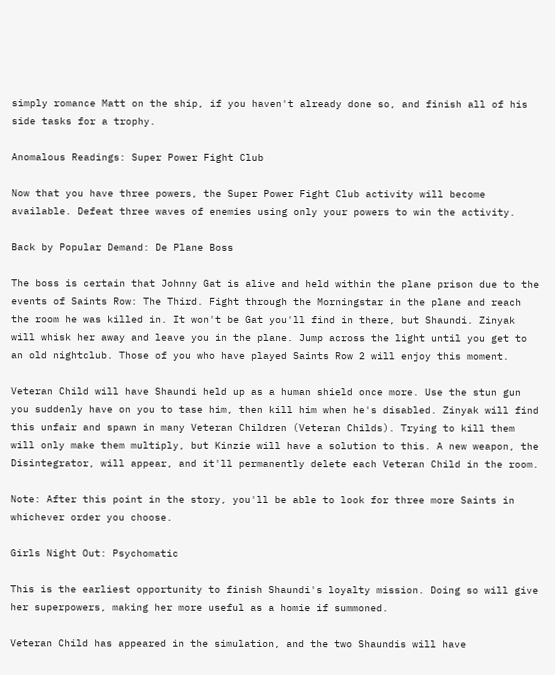simply romance Matt on the ship, if you haven't already done so, and finish all of his side tasks for a trophy.

Anomalous Readings: Super Power Fight Club

Now that you have three powers, the Super Power Fight Club activity will become available. Defeat three waves of enemies using only your powers to win the activity.

Back by Popular Demand: De Plane Boss

The boss is certain that Johnny Gat is alive and held within the plane prison due to the events of Saints Row: The Third. Fight through the Morningstar in the plane and reach the room he was killed in. It won't be Gat you'll find in there, but Shaundi. Zinyak will whisk her away and leave you in the plane. Jump across the light until you get to an old nightclub. Those of you who have played Saints Row 2 will enjoy this moment.

Veteran Child will have Shaundi held up as a human shield once more. Use the stun gun you suddenly have on you to tase him, then kill him when he's disabled. Zinyak will find this unfair and spawn in many Veteran Children (Veteran Childs). Trying to kill them will only make them multiply, but Kinzie will have a solution to this. A new weapon, the Disintegrator, will appear, and it'll permanently delete each Veteran Child in the room.

Note: After this point in the story, you'll be able to look for three more Saints in whichever order you choose.

Girls Night Out: Psychomatic

This is the earliest opportunity to finish Shaundi's loyalty mission. Doing so will give her superpowers, making her more useful as a homie if summoned.

Veteran Child has appeared in the simulation, and the two Shaundis will have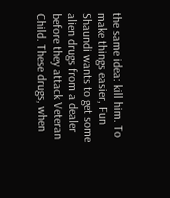the same idea: kill him. To make things easier, Fun Shaundi wants to get some alien drugs from a dealer before they attack Veteran Child. These drugs, when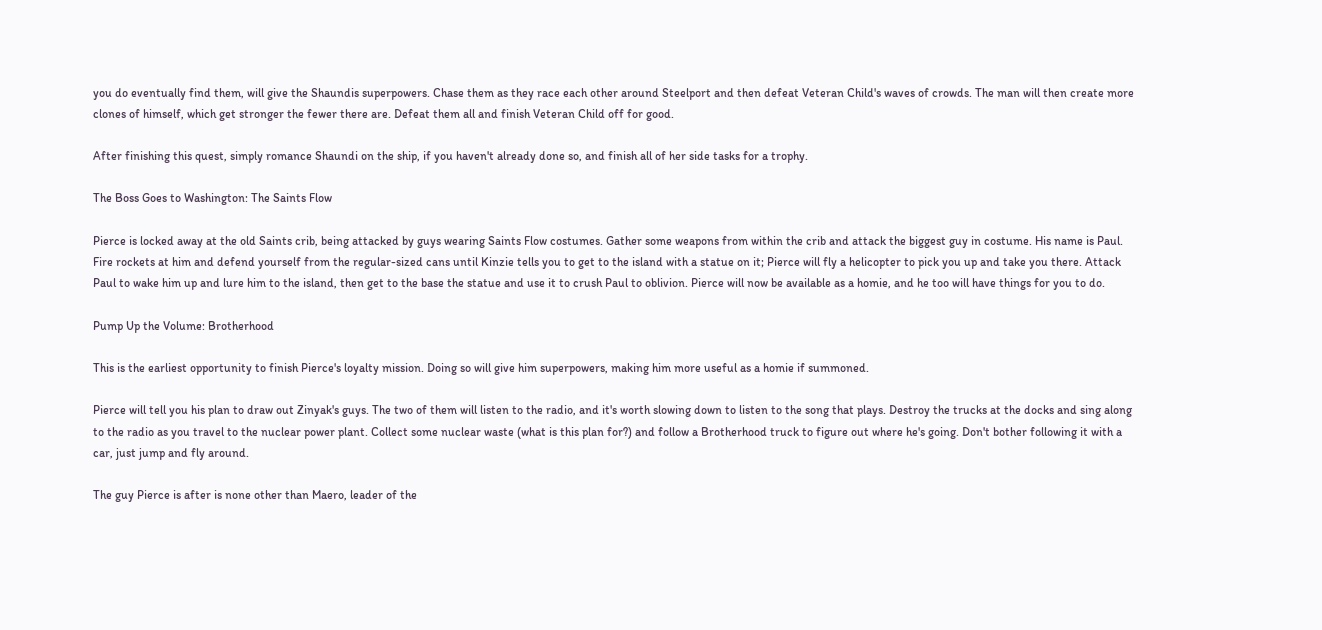you do eventually find them, will give the Shaundis superpowers. Chase them as they race each other around Steelport and then defeat Veteran Child's waves of crowds. The man will then create more clones of himself, which get stronger the fewer there are. Defeat them all and finish Veteran Child off for good.

After finishing this quest, simply romance Shaundi on the ship, if you haven't already done so, and finish all of her side tasks for a trophy.

The Boss Goes to Washington: The Saints Flow

Pierce is locked away at the old Saints crib, being attacked by guys wearing Saints Flow costumes. Gather some weapons from within the crib and attack the biggest guy in costume. His name is Paul. Fire rockets at him and defend yourself from the regular-sized cans until Kinzie tells you to get to the island with a statue on it; Pierce will fly a helicopter to pick you up and take you there. Attack Paul to wake him up and lure him to the island, then get to the base the statue and use it to crush Paul to oblivion. Pierce will now be available as a homie, and he too will have things for you to do.

Pump Up the Volume: Brotherhood

This is the earliest opportunity to finish Pierce's loyalty mission. Doing so will give him superpowers, making him more useful as a homie if summoned.

Pierce will tell you his plan to draw out Zinyak's guys. The two of them will listen to the radio, and it's worth slowing down to listen to the song that plays. Destroy the trucks at the docks and sing along to the radio as you travel to the nuclear power plant. Collect some nuclear waste (what is this plan for?) and follow a Brotherhood truck to figure out where he's going. Don't bother following it with a car, just jump and fly around.

The guy Pierce is after is none other than Maero, leader of the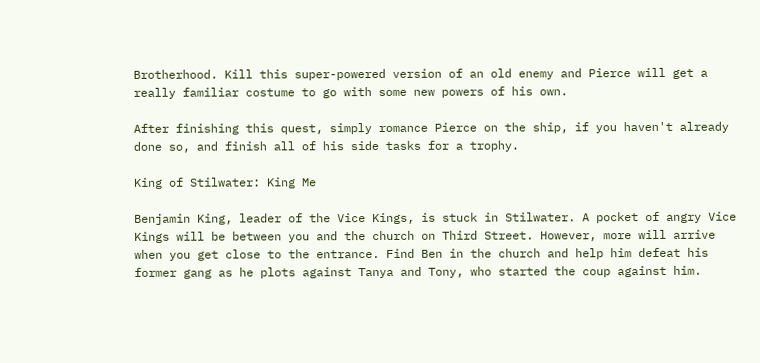Brotherhood. Kill this super-powered version of an old enemy and Pierce will get a really familiar costume to go with some new powers of his own.

After finishing this quest, simply romance Pierce on the ship, if you haven't already done so, and finish all of his side tasks for a trophy.

King of Stilwater: King Me

Benjamin King, leader of the Vice Kings, is stuck in Stilwater. A pocket of angry Vice Kings will be between you and the church on Third Street. However, more will arrive when you get close to the entrance. Find Ben in the church and help him defeat his former gang as he plots against Tanya and Tony, who started the coup against him.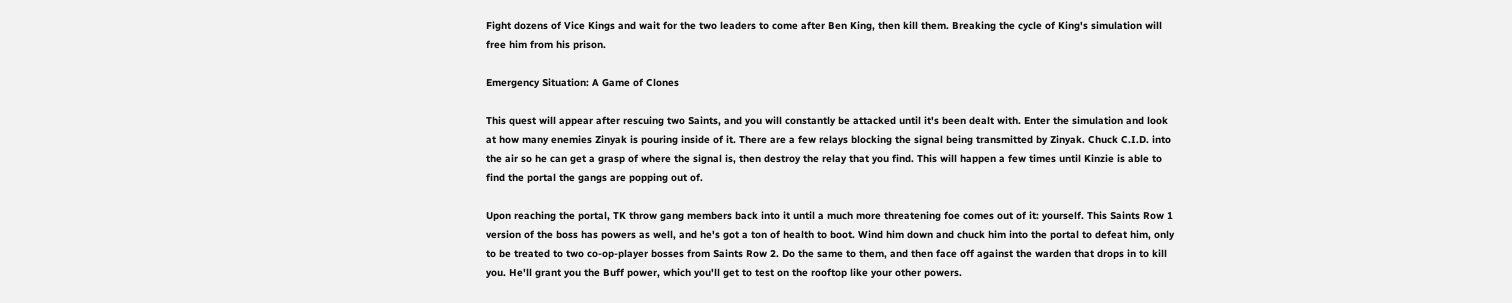Fight dozens of Vice Kings and wait for the two leaders to come after Ben King, then kill them. Breaking the cycle of King's simulation will free him from his prison.

Emergency Situation: A Game of Clones

This quest will appear after rescuing two Saints, and you will constantly be attacked until it's been dealt with. Enter the simulation and look at how many enemies Zinyak is pouring inside of it. There are a few relays blocking the signal being transmitted by Zinyak. Chuck C.I.D. into the air so he can get a grasp of where the signal is, then destroy the relay that you find. This will happen a few times until Kinzie is able to find the portal the gangs are popping out of.

Upon reaching the portal, TK throw gang members back into it until a much more threatening foe comes out of it: yourself. This Saints Row 1 version of the boss has powers as well, and he's got a ton of health to boot. Wind him down and chuck him into the portal to defeat him, only to be treated to two co-op-player bosses from Saints Row 2. Do the same to them, and then face off against the warden that drops in to kill you. He'll grant you the Buff power, which you'll get to test on the rooftop like your other powers.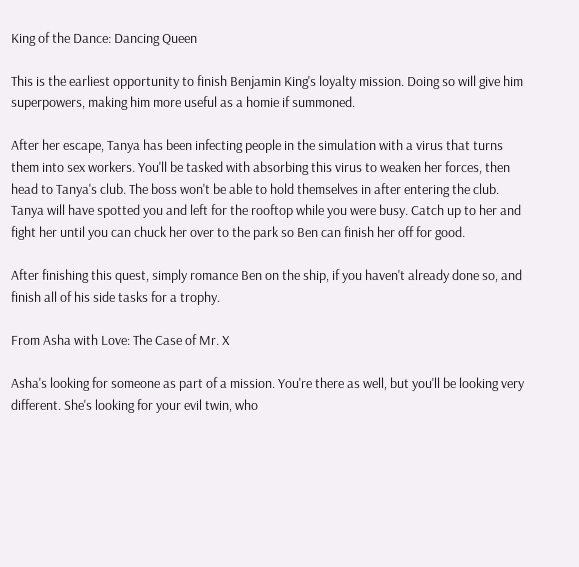King of the Dance: Dancing Queen

This is the earliest opportunity to finish Benjamin King's loyalty mission. Doing so will give him superpowers, making him more useful as a homie if summoned.

After her escape, Tanya has been infecting people in the simulation with a virus that turns them into sex workers. You'll be tasked with absorbing this virus to weaken her forces, then head to Tanya's club. The boss won't be able to hold themselves in after entering the club. Tanya will have spotted you and left for the rooftop while you were busy. Catch up to her and fight her until you can chuck her over to the park so Ben can finish her off for good.

After finishing this quest, simply romance Ben on the ship, if you haven't already done so, and finish all of his side tasks for a trophy.

From Asha with Love: The Case of Mr. X

Asha's looking for someone as part of a mission. You're there as well, but you'll be looking very different. She's looking for your evil twin, who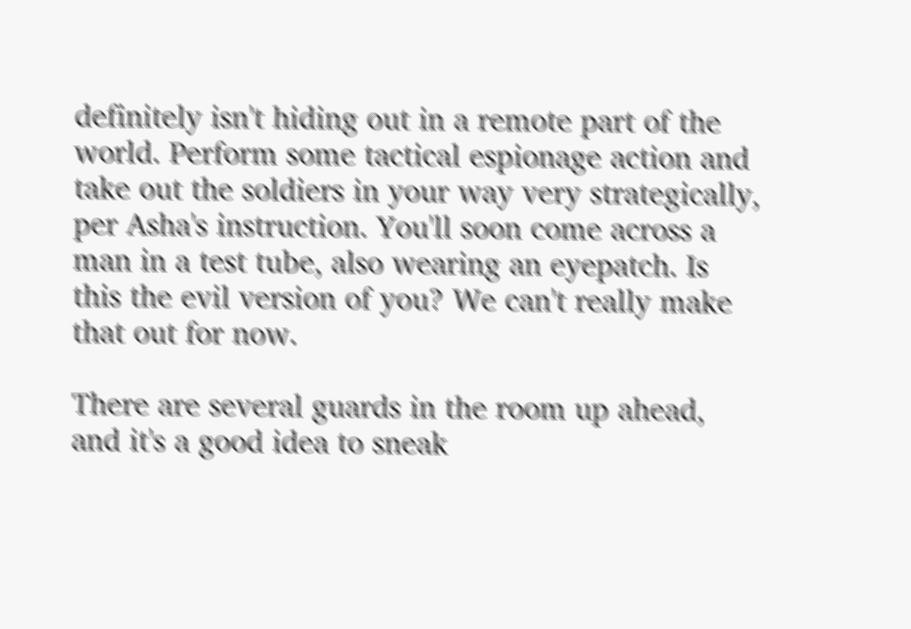definitely isn't hiding out in a remote part of the world. Perform some tactical espionage action and take out the soldiers in your way very strategically, per Asha's instruction. You'll soon come across a man in a test tube, also wearing an eyepatch. Is this the evil version of you? We can't really make that out for now.

There are several guards in the room up ahead, and it's a good idea to sneak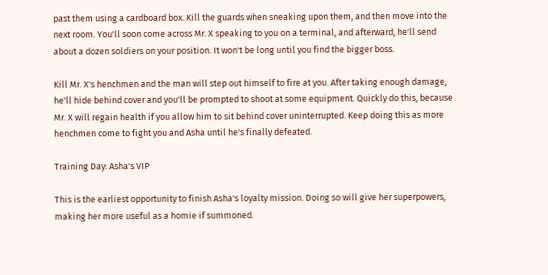past them using a cardboard box. Kill the guards when sneaking upon them, and then move into the next room. You'll soon come across Mr. X speaking to you on a terminal, and afterward, he'll send about a dozen soldiers on your position. It won't be long until you find the bigger boss.

Kill Mr. X's henchmen and the man will step out himself to fire at you. After taking enough damage, he'll hide behind cover and you'll be prompted to shoot at some equipment. Quickly do this, because Mr. X will regain health if you allow him to sit behind cover uninterrupted. Keep doing this as more henchmen come to fight you and Asha until he's finally defeated.

Training Day: Asha's VIP

This is the earliest opportunity to finish Asha's loyalty mission. Doing so will give her superpowers, making her more useful as a homie if summoned.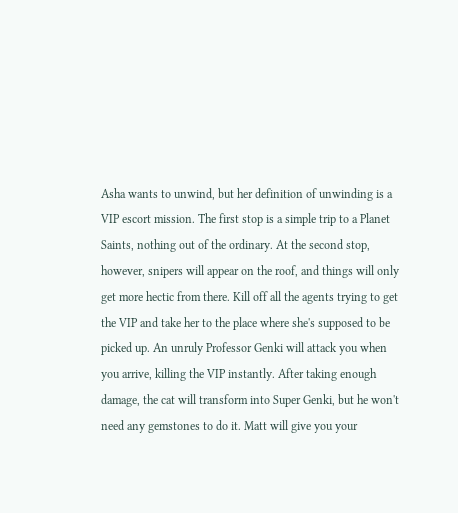Asha wants to unwind, but her definition of unwinding is a VIP escort mission. The first stop is a simple trip to a Planet Saints, nothing out of the ordinary. At the second stop, however, snipers will appear on the roof, and things will only get more hectic from there. Kill off all the agents trying to get the VIP and take her to the place where she's supposed to be picked up. An unruly Professor Genki will attack you when you arrive, killing the VIP instantly. After taking enough damage, the cat will transform into Super Genki, but he won't need any gemstones to do it. Matt will give you your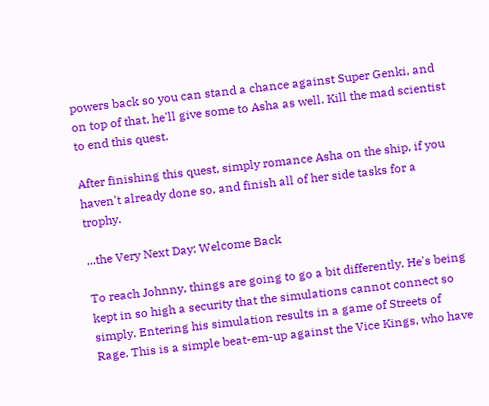powers back so you can stand a chance against Super Genki, and on top of that, he'll give some to Asha as well. Kill the mad scientist to end this quest.

After finishing this quest, simply romance Asha on the ship, if you haven't already done so, and finish all of her side tasks for a trophy.

...the Very Next Day: Welcome Back

To reach Johnny, things are going to go a bit differently. He's being kept in so high a security that the simulations cannot connect so simply. Entering his simulation results in a game of Streets of Rage. This is a simple beat-em-up against the Vice Kings, who have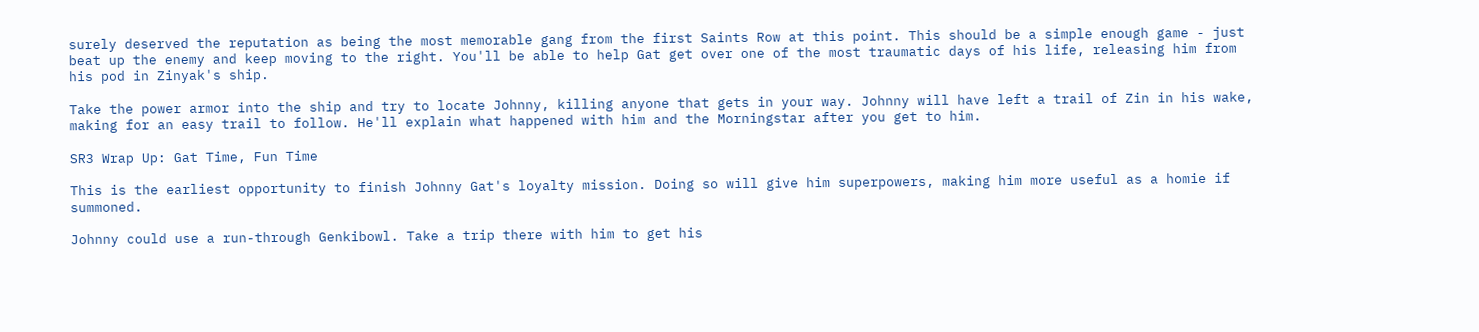surely deserved the reputation as being the most memorable gang from the first Saints Row at this point. This should be a simple enough game - just beat up the enemy and keep moving to the right. You'll be able to help Gat get over one of the most traumatic days of his life, releasing him from his pod in Zinyak's ship.

Take the power armor into the ship and try to locate Johnny, killing anyone that gets in your way. Johnny will have left a trail of Zin in his wake, making for an easy trail to follow. He'll explain what happened with him and the Morningstar after you get to him.

SR3 Wrap Up: Gat Time, Fun Time

This is the earliest opportunity to finish Johnny Gat's loyalty mission. Doing so will give him superpowers, making him more useful as a homie if summoned.

Johnny could use a run-through Genkibowl. Take a trip there with him to get his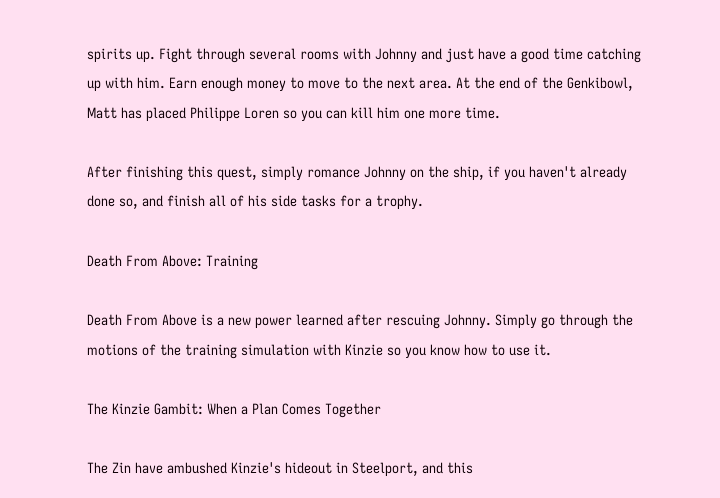spirits up. Fight through several rooms with Johnny and just have a good time catching up with him. Earn enough money to move to the next area. At the end of the Genkibowl, Matt has placed Philippe Loren so you can kill him one more time.

After finishing this quest, simply romance Johnny on the ship, if you haven't already done so, and finish all of his side tasks for a trophy.

Death From Above: Training

Death From Above is a new power learned after rescuing Johnny. Simply go through the motions of the training simulation with Kinzie so you know how to use it.

The Kinzie Gambit: When a Plan Comes Together

The Zin have ambushed Kinzie's hideout in Steelport, and this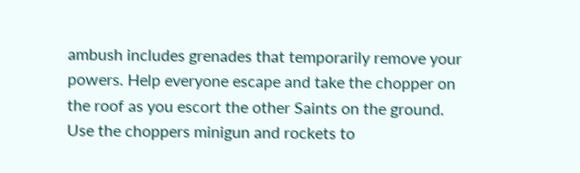ambush includes grenades that temporarily remove your powers. Help everyone escape and take the chopper on the roof as you escort the other Saints on the ground. Use the choppers minigun and rockets to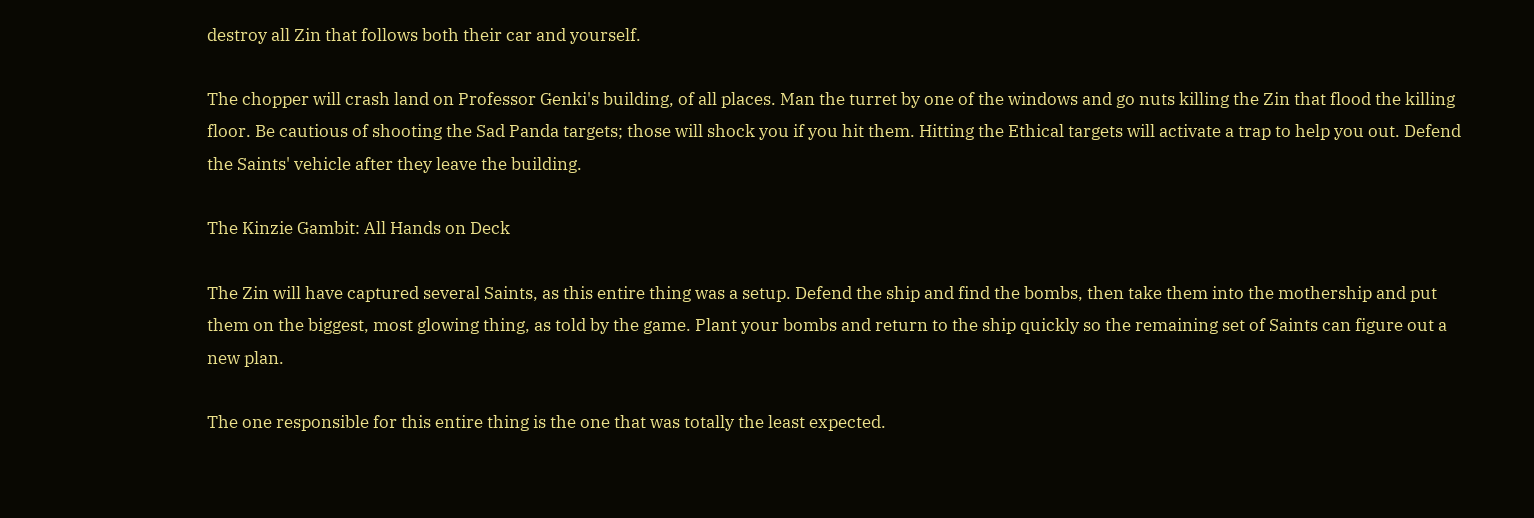destroy all Zin that follows both their car and yourself.

The chopper will crash land on Professor Genki's building, of all places. Man the turret by one of the windows and go nuts killing the Zin that flood the killing floor. Be cautious of shooting the Sad Panda targets; those will shock you if you hit them. Hitting the Ethical targets will activate a trap to help you out. Defend the Saints' vehicle after they leave the building.

The Kinzie Gambit: All Hands on Deck

The Zin will have captured several Saints, as this entire thing was a setup. Defend the ship and find the bombs, then take them into the mothership and put them on the biggest, most glowing thing, as told by the game. Plant your bombs and return to the ship quickly so the remaining set of Saints can figure out a new plan.

The one responsible for this entire thing is the one that was totally the least expected.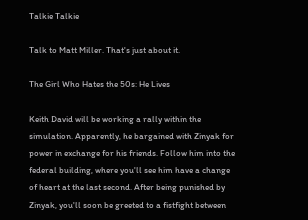Talkie Talkie

Talk to Matt Miller. That's just about it.

The Girl Who Hates the 50s: He Lives

Keith David will be working a rally within the simulation. Apparently, he bargained with Zinyak for power in exchange for his friends. Follow him into the federal building, where you'll see him have a change of heart at the last second. After being punished by Zinyak, you'll soon be greeted to a fistfight between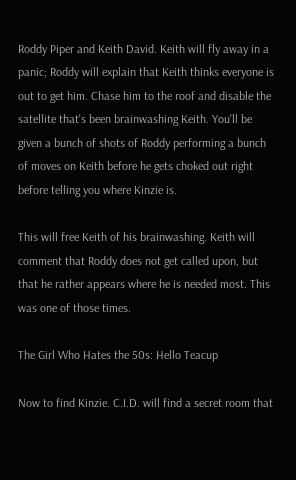Roddy Piper and Keith David. Keith will fly away in a panic; Roddy will explain that Keith thinks everyone is out to get him. Chase him to the roof and disable the satellite that's been brainwashing Keith. You'll be given a bunch of shots of Roddy performing a bunch of moves on Keith before he gets choked out right before telling you where Kinzie is.

This will free Keith of his brainwashing. Keith will comment that Roddy does not get called upon, but that he rather appears where he is needed most. This was one of those times.

The Girl Who Hates the 50s: Hello Teacup

Now to find Kinzie. C.I.D. will find a secret room that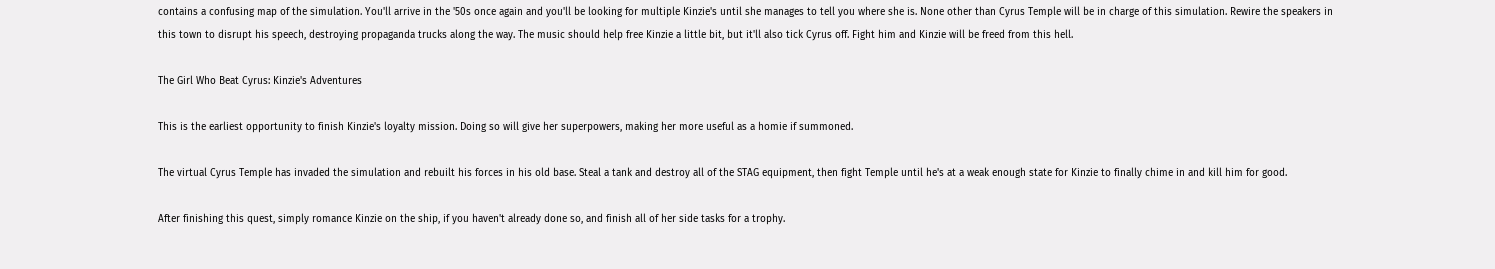contains a confusing map of the simulation. You'll arrive in the '50s once again and you'll be looking for multiple Kinzie's until she manages to tell you where she is. None other than Cyrus Temple will be in charge of this simulation. Rewire the speakers in this town to disrupt his speech, destroying propaganda trucks along the way. The music should help free Kinzie a little bit, but it'll also tick Cyrus off. Fight him and Kinzie will be freed from this hell.

The Girl Who Beat Cyrus: Kinzie's Adventures

This is the earliest opportunity to finish Kinzie's loyalty mission. Doing so will give her superpowers, making her more useful as a homie if summoned.

The virtual Cyrus Temple has invaded the simulation and rebuilt his forces in his old base. Steal a tank and destroy all of the STAG equipment, then fight Temple until he's at a weak enough state for Kinzie to finally chime in and kill him for good.

After finishing this quest, simply romance Kinzie on the ship, if you haven't already done so, and finish all of her side tasks for a trophy.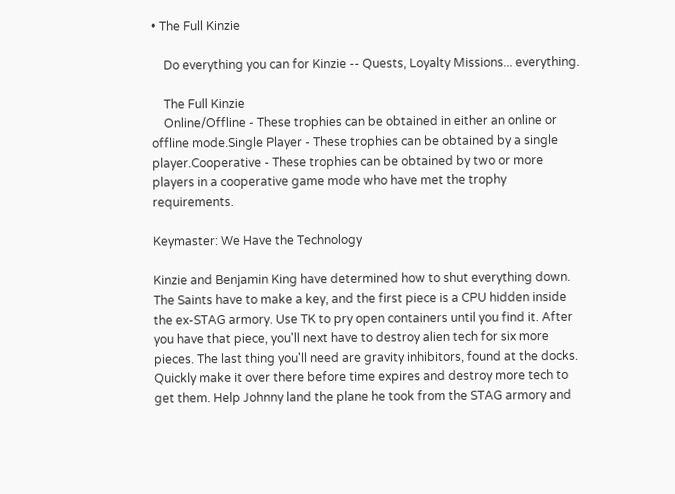• The Full Kinzie

    Do everything you can for Kinzie -- Quests, Loyalty Missions... everything.

    The Full Kinzie
    Online/Offline - These trophies can be obtained in either an online or offline mode.Single Player - These trophies can be obtained by a single player.Cooperative - These trophies can be obtained by two or more players in a cooperative game mode who have met the trophy requirements.

Keymaster: We Have the Technology

Kinzie and Benjamin King have determined how to shut everything down. The Saints have to make a key, and the first piece is a CPU hidden inside the ex-STAG armory. Use TK to pry open containers until you find it. After you have that piece, you'll next have to destroy alien tech for six more pieces. The last thing you'll need are gravity inhibitors, found at the docks. Quickly make it over there before time expires and destroy more tech to get them. Help Johnny land the plane he took from the STAG armory and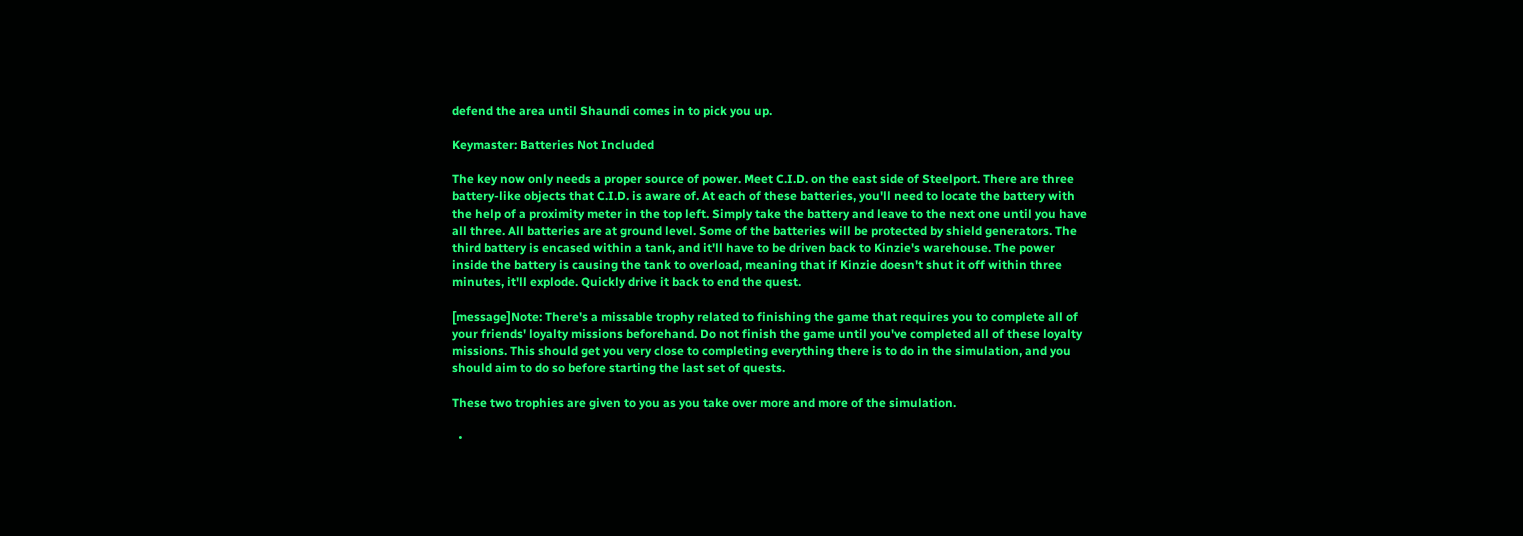defend the area until Shaundi comes in to pick you up.

Keymaster: Batteries Not Included

The key now only needs a proper source of power. Meet C.I.D. on the east side of Steelport. There are three battery-like objects that C.I.D. is aware of. At each of these batteries, you'll need to locate the battery with the help of a proximity meter in the top left. Simply take the battery and leave to the next one until you have all three. All batteries are at ground level. Some of the batteries will be protected by shield generators. The third battery is encased within a tank, and it'll have to be driven back to Kinzie's warehouse. The power inside the battery is causing the tank to overload, meaning that if Kinzie doesn't shut it off within three minutes, it'll explode. Quickly drive it back to end the quest.

[message]Note: There's a missable trophy related to finishing the game that requires you to complete all of your friends' loyalty missions beforehand. Do not finish the game until you've completed all of these loyalty missions. This should get you very close to completing everything there is to do in the simulation, and you should aim to do so before starting the last set of quests.

These two trophies are given to you as you take over more and more of the simulation.

  •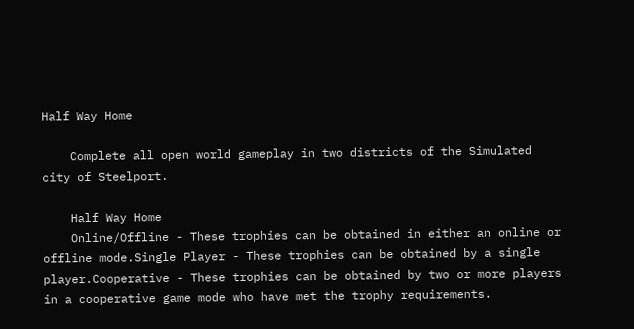Half Way Home

    Complete all open world gameplay in two districts of the Simulated city of Steelport.

    Half Way Home
    Online/Offline - These trophies can be obtained in either an online or offline mode.Single Player - These trophies can be obtained by a single player.Cooperative - These trophies can be obtained by two or more players in a cooperative game mode who have met the trophy requirements.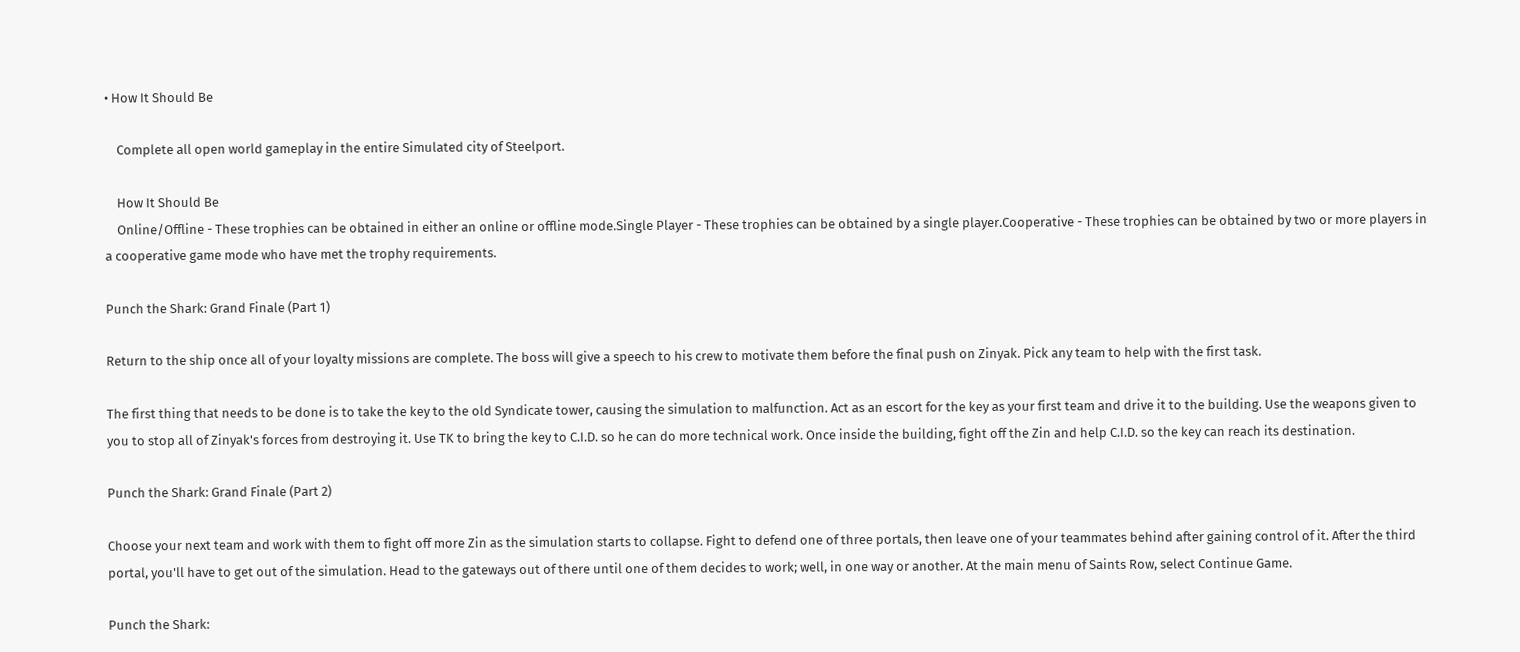• How It Should Be

    Complete all open world gameplay in the entire Simulated city of Steelport.

    How It Should Be
    Online/Offline - These trophies can be obtained in either an online or offline mode.Single Player - These trophies can be obtained by a single player.Cooperative - These trophies can be obtained by two or more players in a cooperative game mode who have met the trophy requirements.

Punch the Shark: Grand Finale (Part 1)

Return to the ship once all of your loyalty missions are complete. The boss will give a speech to his crew to motivate them before the final push on Zinyak. Pick any team to help with the first task.

The first thing that needs to be done is to take the key to the old Syndicate tower, causing the simulation to malfunction. Act as an escort for the key as your first team and drive it to the building. Use the weapons given to you to stop all of Zinyak's forces from destroying it. Use TK to bring the key to C.I.D. so he can do more technical work. Once inside the building, fight off the Zin and help C.I.D. so the key can reach its destination.

Punch the Shark: Grand Finale (Part 2)

Choose your next team and work with them to fight off more Zin as the simulation starts to collapse. Fight to defend one of three portals, then leave one of your teammates behind after gaining control of it. After the third portal, you'll have to get out of the simulation. Head to the gateways out of there until one of them decides to work; well, in one way or another. At the main menu of Saints Row, select Continue Game.

Punch the Shark: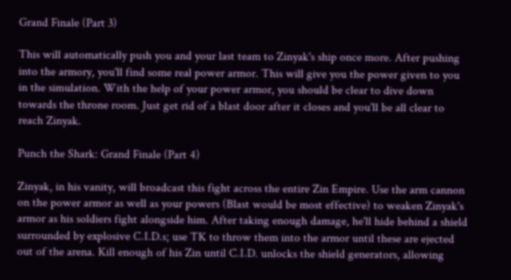Grand Finale (Part 3)

This will automatically push you and your last team to Zinyak's ship once more. After pushing into the armory, you'll find some real power armor. This will give you the power given to you in the simulation. With the help of your power armor, you should be clear to dive down towards the throne room. Just get rid of a blast door after it closes and you'll be all clear to reach Zinyak.

Punch the Shark: Grand Finale (Part 4)

Zinyak, in his vanity, will broadcast this fight across the entire Zin Empire. Use the arm cannon on the power armor as well as your powers (Blast would be most effective) to weaken Zinyak's armor as his soldiers fight alongside him. After taking enough damage, he'll hide behind a shield surrounded by explosive C.I.D.s; use TK to throw them into the armor until these are ejected out of the arena. Kill enough of his Zin until C.I.D. unlocks the shield generators, allowing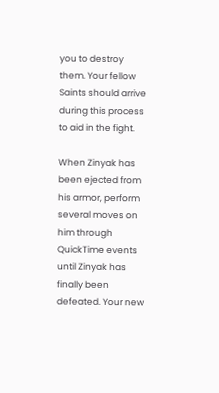you to destroy them. Your fellow Saints should arrive during this process to aid in the fight.

When Zinyak has been ejected from his armor, perform several moves on him through QuickTime events until Zinyak has finally been defeated. Your new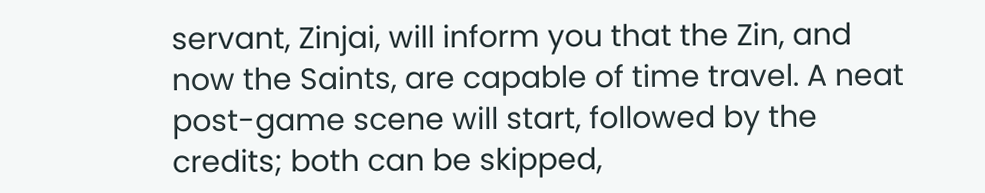servant, Zinjai, will inform you that the Zin, and now the Saints, are capable of time travel. A neat post-game scene will start, followed by the credits; both can be skipped,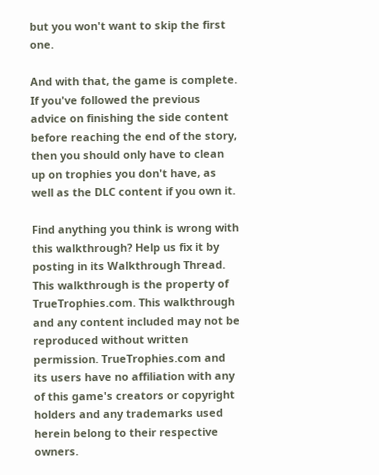but you won't want to skip the first one.

And with that, the game is complete. If you've followed the previous advice on finishing the side content before reaching the end of the story, then you should only have to clean up on trophies you don't have, as well as the DLC content if you own it.

Find anything you think is wrong with this walkthrough? Help us fix it by posting in its Walkthrough Thread.
This walkthrough is the property of TrueTrophies.com. This walkthrough and any content included may not be reproduced without written permission. TrueTrophies.com and its users have no affiliation with any of this game's creators or copyright holders and any trademarks used herein belong to their respective owners.